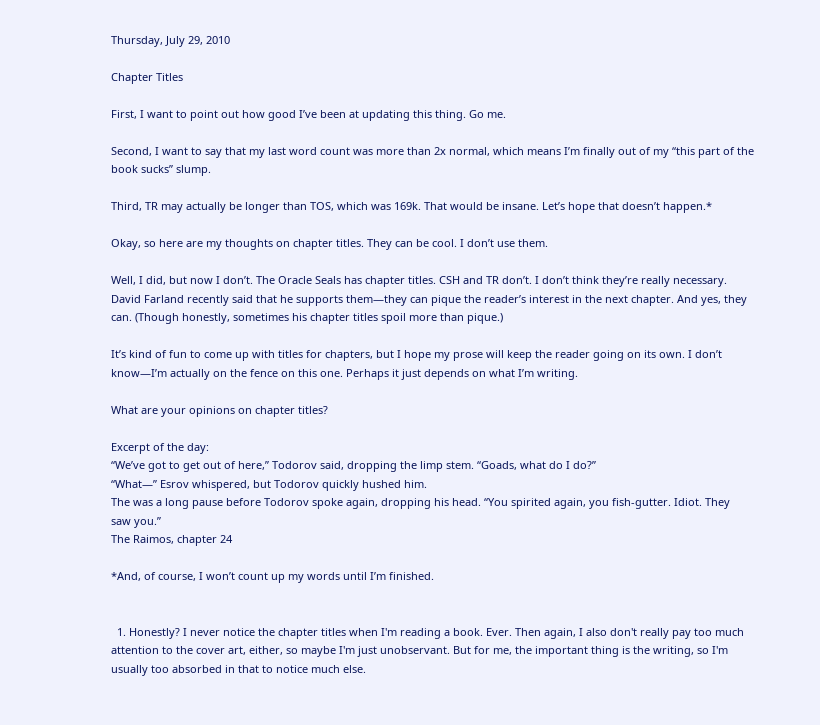Thursday, July 29, 2010

Chapter Titles

First, I want to point out how good I’ve been at updating this thing. Go me.

Second, I want to say that my last word count was more than 2x normal, which means I’m finally out of my “this part of the book sucks” slump.

Third, TR may actually be longer than TOS, which was 169k. That would be insane. Let’s hope that doesn’t happen.*

Okay, so here are my thoughts on chapter titles. They can be cool. I don’t use them.

Well, I did, but now I don’t. The Oracle Seals has chapter titles. CSH and TR don’t. I don’t think they’re really necessary. David Farland recently said that he supports them—they can pique the reader’s interest in the next chapter. And yes, they can. (Though honestly, sometimes his chapter titles spoil more than pique.)

It’s kind of fun to come up with titles for chapters, but I hope my prose will keep the reader going on its own. I don’t know—I’m actually on the fence on this one. Perhaps it just depends on what I’m writing.

What are your opinions on chapter titles?

Excerpt of the day:
“We’ve got to get out of here,” Todorov said, dropping the limp stem. “Goads, what do I do?”
“What—” Esrov whispered, but Todorov quickly hushed him.
The was a long pause before Todorov spoke again, dropping his head. “You spirited again, you fish-gutter. Idiot. They
saw you.”
The Raimos, chapter 24

*And, of course, I won’t count up my words until I’m finished.


  1. Honestly? I never notice the chapter titles when I'm reading a book. Ever. Then again, I also don't really pay too much attention to the cover art, either, so maybe I'm just unobservant. But for me, the important thing is the writing, so I'm usually too absorbed in that to notice much else.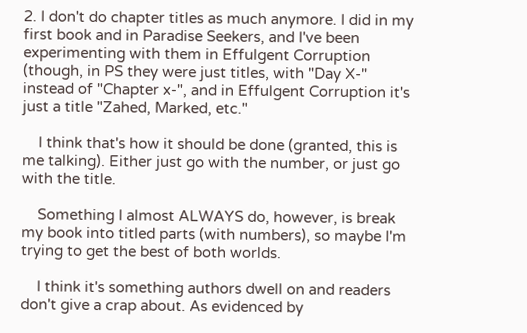2. I don't do chapter titles as much anymore. I did in my first book and in Paradise Seekers, and I've been experimenting with them in Effulgent Corruption (though, in PS they were just titles, with "Day X-" instead of "Chapter x-", and in Effulgent Corruption it's just a title "Zahed, Marked, etc."

    I think that's how it should be done (granted, this is me talking). Either just go with the number, or just go with the title.

    Something I almost ALWAYS do, however, is break my book into titled parts (with numbers), so maybe I'm trying to get the best of both worlds.

    I think it's something authors dwell on and readers don't give a crap about. As evidenced by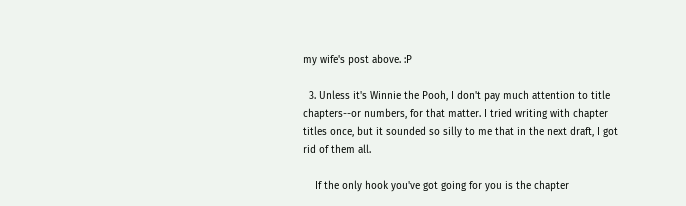my wife's post above. :P

  3. Unless it's Winnie the Pooh, I don't pay much attention to title chapters--or numbers, for that matter. I tried writing with chapter titles once, but it sounded so silly to me that in the next draft, I got rid of them all.

    If the only hook you've got going for you is the chapter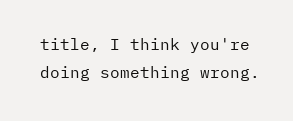title, I think you're doing something wrong.